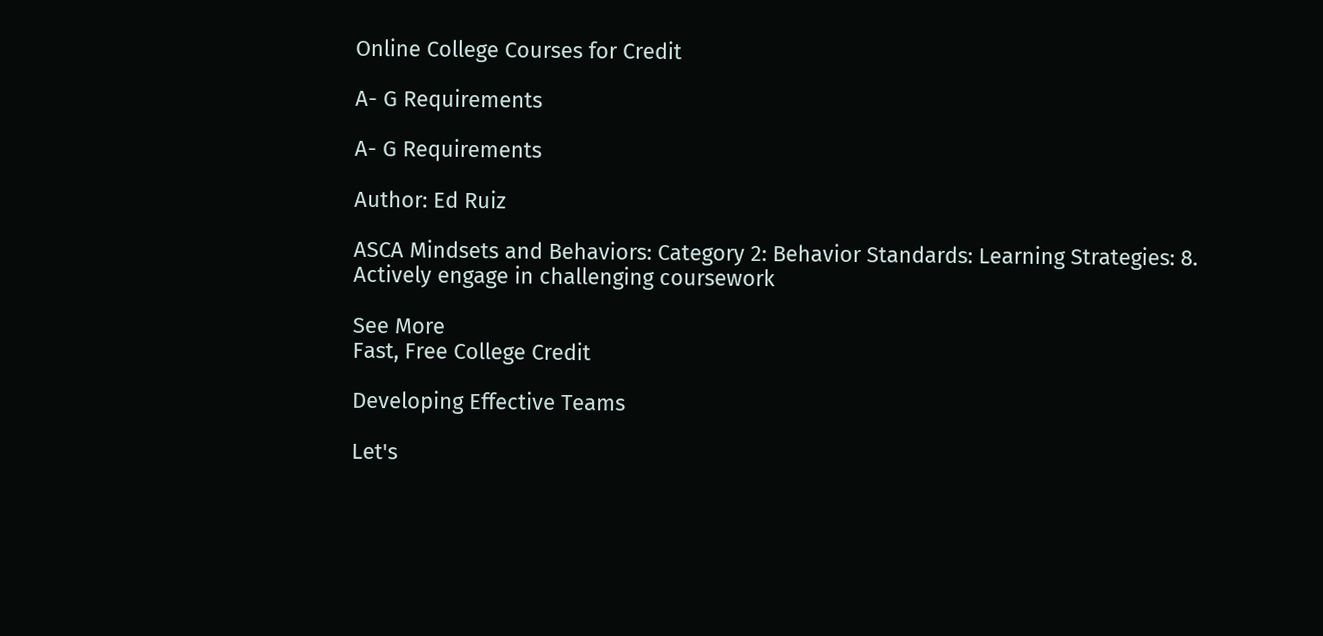Online College Courses for Credit

A- G Requirements

A- G Requirements

Author: Ed Ruiz

ASCA Mindsets and Behaviors: Category 2: Behavior Standards: Learning Strategies: 8. Actively engage in challenging coursework

See More
Fast, Free College Credit

Developing Effective Teams

Let's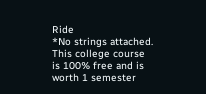Ride
*No strings attached. This college course is 100% free and is worth 1 semester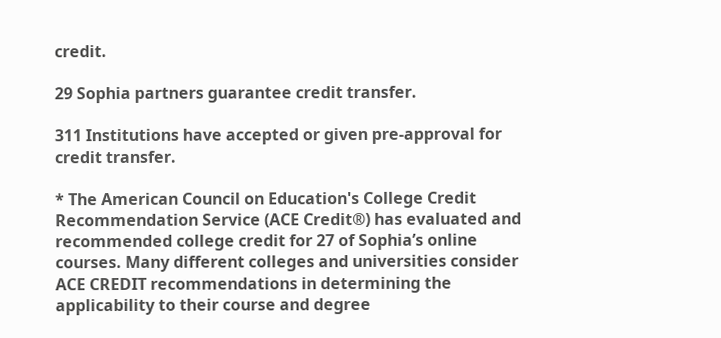credit.

29 Sophia partners guarantee credit transfer.

311 Institutions have accepted or given pre-approval for credit transfer.

* The American Council on Education's College Credit Recommendation Service (ACE Credit®) has evaluated and recommended college credit for 27 of Sophia’s online courses. Many different colleges and universities consider ACE CREDIT recommendations in determining the applicability to their course and degree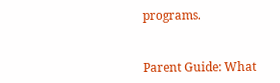programs.


Parent Guide: What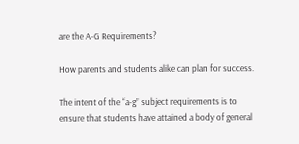are the A-G Requirements?

How parents and students alike can plan for success.

The intent of the “a-g” subject requirements is to ensure that students have attained a body of general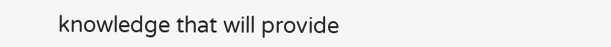knowledge that will provide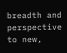breadth and perspective to new,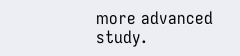more advanced study.